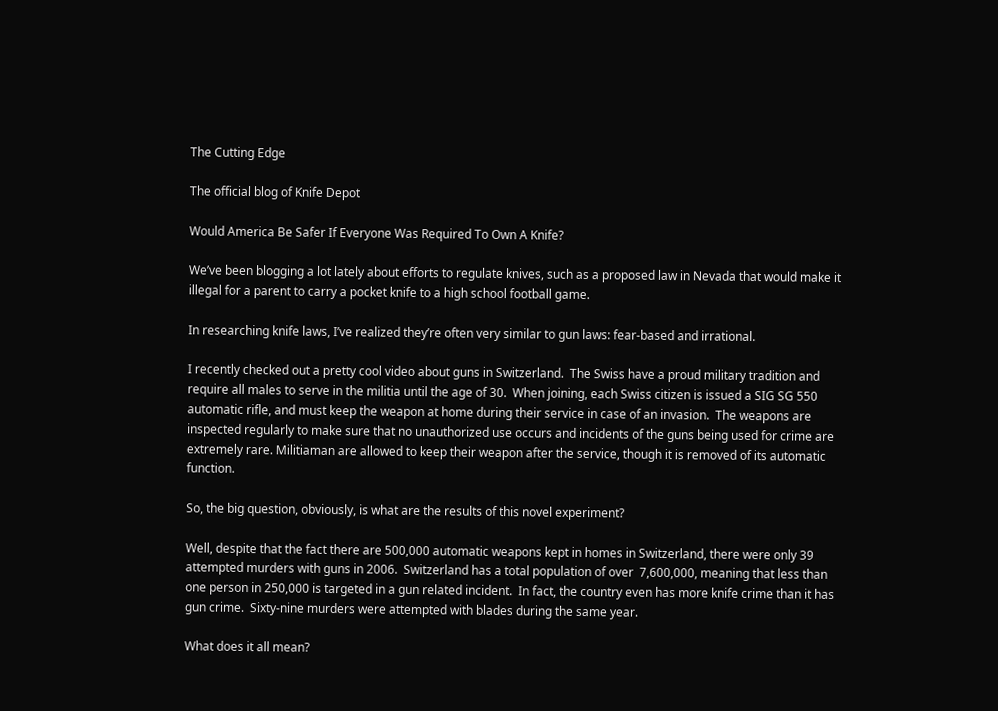The Cutting Edge

The official blog of Knife Depot

Would America Be Safer If Everyone Was Required To Own A Knife?

We’ve been blogging a lot lately about efforts to regulate knives, such as a proposed law in Nevada that would make it illegal for a parent to carry a pocket knife to a high school football game.

In researching knife laws, I’ve realized they’re often very similar to gun laws: fear-based and irrational.

I recently checked out a pretty cool video about guns in Switzerland.  The Swiss have a proud military tradition and require all males to serve in the militia until the age of 30.  When joining, each Swiss citizen is issued a SIG SG 550 automatic rifle, and must keep the weapon at home during their service in case of an invasion.  The weapons are inspected regularly to make sure that no unauthorized use occurs and incidents of the guns being used for crime are extremely rare. Militiaman are allowed to keep their weapon after the service, though it is removed of its automatic function.

So, the big question, obviously, is what are the results of this novel experiment?

Well, despite that the fact there are 500,000 automatic weapons kept in homes in Switzerland, there were only 39 attempted murders with guns in 2006.  Switzerland has a total population of over  7,600,000, meaning that less than one person in 250,000 is targeted in a gun related incident.  In fact, the country even has more knife crime than it has gun crime.  Sixty-nine murders were attempted with blades during the same year.

What does it all mean?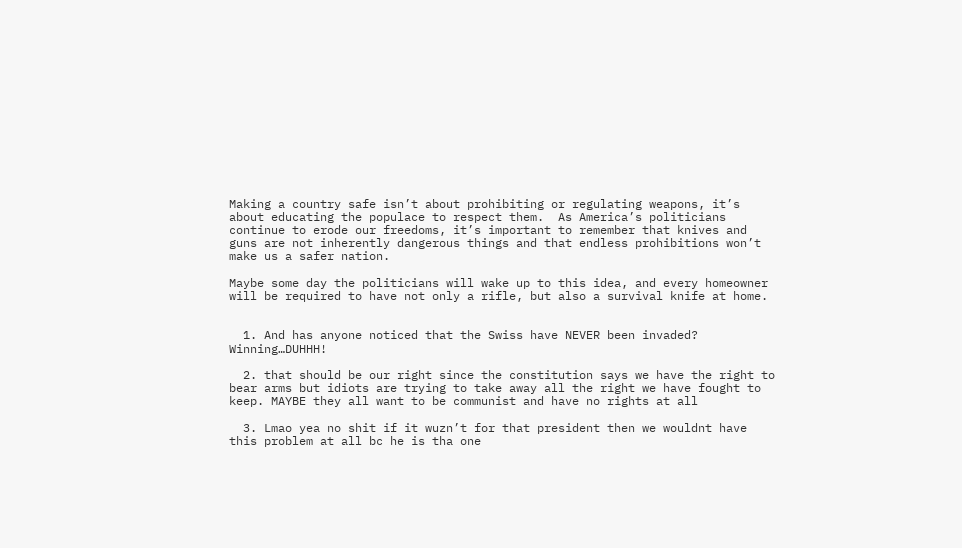Making a country safe isn’t about prohibiting or regulating weapons, it’s about educating the populace to respect them.  As America’s politicians continue to erode our freedoms, it’s important to remember that knives and guns are not inherently dangerous things and that endless prohibitions won’t make us a safer nation.

Maybe some day the politicians will wake up to this idea, and every homeowner will be required to have not only a rifle, but also a survival knife at home.


  1. And has anyone noticed that the Swiss have NEVER been invaded? Winning…DUHHH!

  2. that should be our right since the constitution says we have the right to bear arms but idiots are trying to take away all the right we have fought to keep. MAYBE they all want to be communist and have no rights at all

  3. Lmao yea no shit if it wuzn’t for that president then we wouldnt have this problem at all bc he is tha one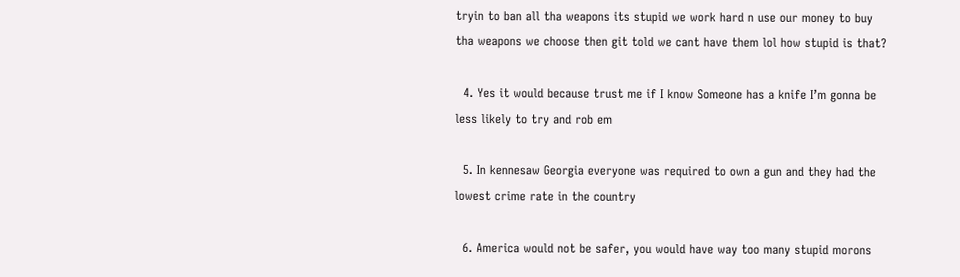tryin to ban all tha weapons its stupid we work hard n use our money to buy tha weapons we choose then git told we cant have them lol how stupid is that?

  4. Yes it would because trust me if I know Someone has a knife I’m gonna be less likely to try and rob em

  5. In kennesaw Georgia everyone was required to own a gun and they had the lowest crime rate in the country

  6. America would not be safer, you would have way too many stupid morons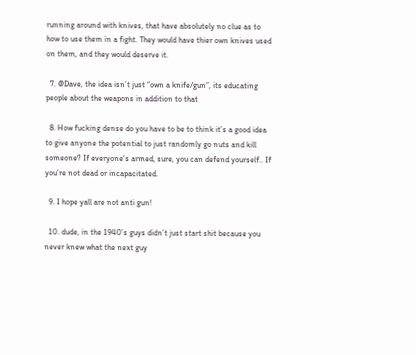running around with knives, that have absolutely no clue as to how to use them in a fight. They would have thier own knives used on them, and they would deserve it.

  7. @Dave, the idea isn’t just “own a knife/gun”, its educating people about the weapons in addition to that

  8. How fucking dense do you have to be to think it’s a good idea to give anyone the potential to just randomly go nuts and kill someone? If everyone’s armed, sure, you can defend yourself.. If you’re not dead or incapacitated.

  9. I hope yall are not anti gun!

  10. dude, in the 1940’s guys didn’t just start shit because you never knew what the next guy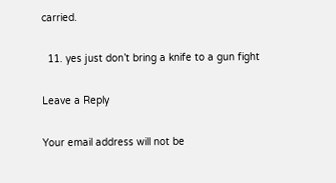carried.

  11. yes just don’t bring a knife to a gun fight

Leave a Reply

Your email address will not be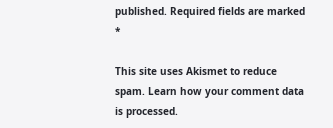published. Required fields are marked *

This site uses Akismet to reduce spam. Learn how your comment data is processed.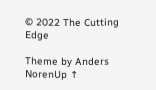© 2022 The Cutting Edge

Theme by Anders NorenUp ↑